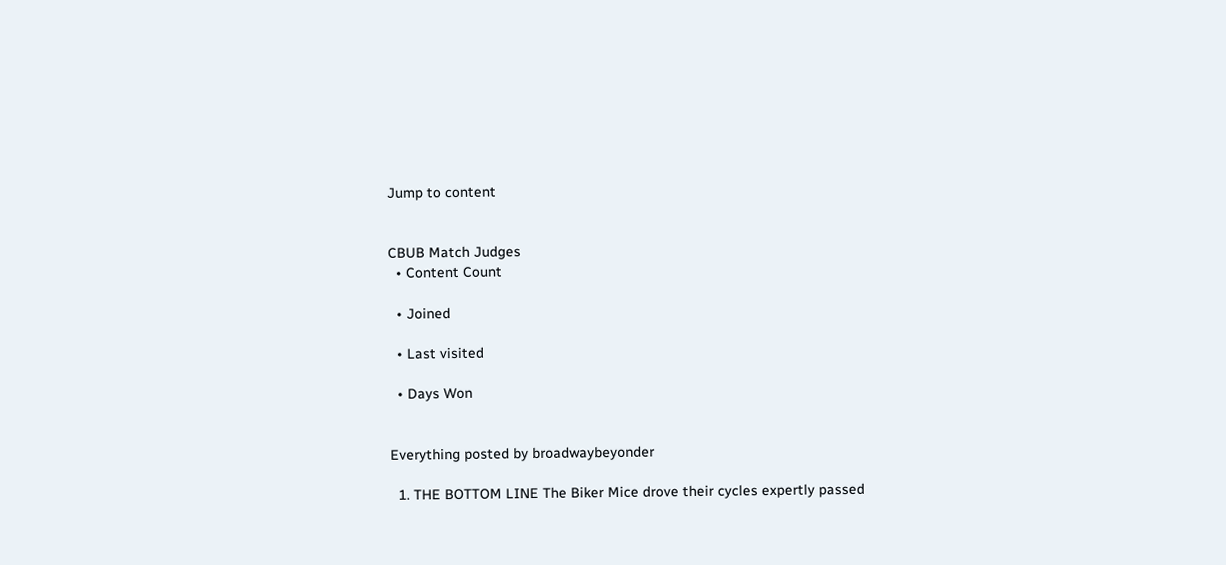Jump to content


CBUB Match Judges
  • Content Count

  • Joined

  • Last visited

  • Days Won


Everything posted by broadwaybeyonder

  1. THE BOTTOM LINE The Biker Mice drove their cycles expertly passed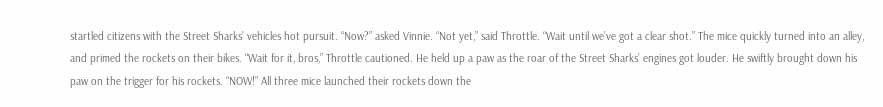startled citizens with the Street Sharks’ vehicles hot pursuit. “Now?” asked Vinnie. “Not yet,” said Throttle. “Wait until we’ve got a clear shot.” The mice quickly turned into an alley, and primed the rockets on their bikes. “Wait for it, bros,” Throttle cautioned. He held up a paw as the roar of the Street Sharks’ engines got louder. He swiftly brought down his paw on the trigger for his rockets. “NOW!” All three mice launched their rockets down the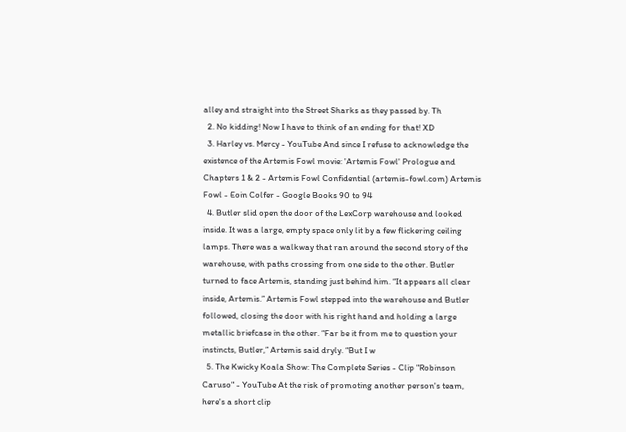alley and straight into the Street Sharks as they passed by. Th
  2. No kidding! Now I have to think of an ending for that! XD
  3. Harley vs. Mercy - YouTube And since I refuse to acknowledge the existence of the Artemis Fowl movie: 'Artemis Fowl' Prologue and Chapters 1 & 2 - Artemis Fowl Confidential (artemis-fowl.com) Artemis Fowl - Eoin Colfer - Google Books 90 to 94
  4. Butler slid open the door of the LexCorp warehouse and looked inside. It was a large, empty space only lit by a few flickering ceiling lamps. There was a walkway that ran around the second story of the warehouse, with paths crossing from one side to the other. Butler turned to face Artemis, standing just behind him. “It appears all clear inside, Artemis.” Artemis Fowl stepped into the warehouse and Butler followed, closing the door with his right hand and holding a large metallic briefcase in the other. “Far be it from me to question your instincts, Butler,” Artemis said dryly. “But I w
  5. The Kwicky Koala Show: The Complete Series - Clip "Robinson Caruso" - YouTube At the risk of promoting another person's team, here's a short clip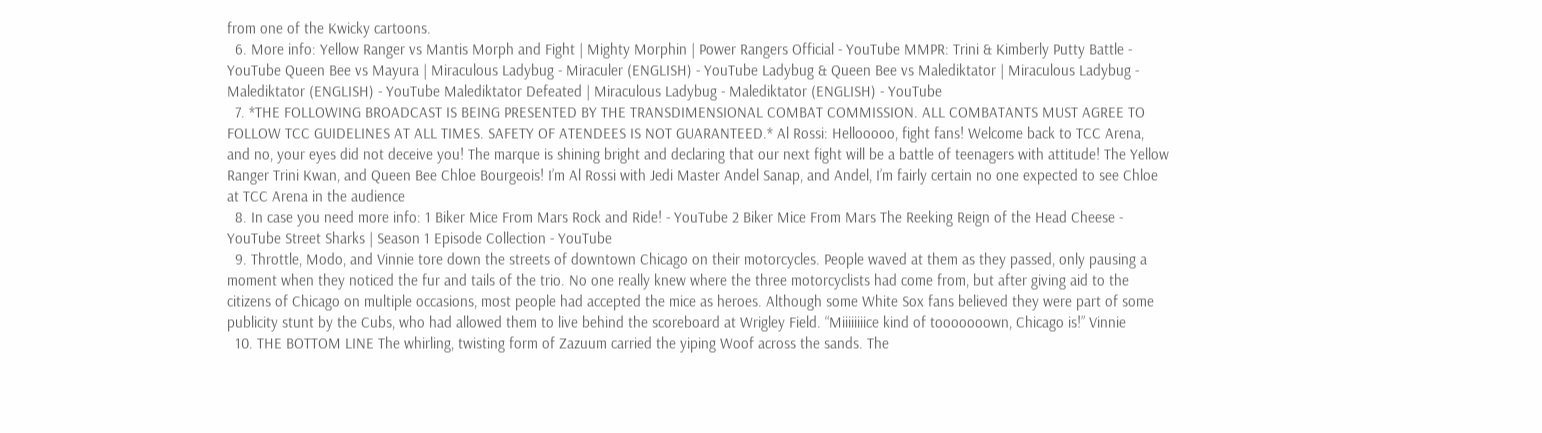from one of the Kwicky cartoons.
  6. More info: Yellow Ranger vs Mantis Morph and Fight | Mighty Morphin | Power Rangers Official - YouTube MMPR: Trini & Kimberly Putty Battle - YouTube Queen Bee vs Mayura | Miraculous Ladybug - Miraculer (ENGLISH) - YouTube Ladybug & Queen Bee vs Malediktator | Miraculous Ladybug - Malediktator (ENGLISH) - YouTube Malediktator Defeated | Miraculous Ladybug - Malediktator (ENGLISH) - YouTube
  7. *THE FOLLOWING BROADCAST IS BEING PRESENTED BY THE TRANSDIMENSIONAL COMBAT COMMISSION. ALL COMBATANTS MUST AGREE TO FOLLOW TCC GUIDELINES AT ALL TIMES. SAFETY OF ATENDEES IS NOT GUARANTEED.* Al Rossi: Hellooooo, fight fans! Welcome back to TCC Arena, and no, your eyes did not deceive you! The marque is shining bright and declaring that our next fight will be a battle of teenagers with attitude! The Yellow Ranger Trini Kwan, and Queen Bee Chloe Bourgeois! I’m Al Rossi with Jedi Master Andel Sanap, and Andel, I’m fairly certain no one expected to see Chloe at TCC Arena in the audience
  8. In case you need more info: 1 Biker Mice From Mars Rock and Ride! - YouTube 2 Biker Mice From Mars The Reeking Reign of the Head Cheese - YouTube Street Sharks | Season 1 Episode Collection - YouTube
  9. Throttle, Modo, and Vinnie tore down the streets of downtown Chicago on their motorcycles. People waved at them as they passed, only pausing a moment when they noticed the fur and tails of the trio. No one really knew where the three motorcyclists had come from, but after giving aid to the citizens of Chicago on multiple occasions, most people had accepted the mice as heroes. Although some White Sox fans believed they were part of some publicity stunt by the Cubs, who had allowed them to live behind the scoreboard at Wrigley Field. “Miiiiiiiice kind of tooooooown, Chicago is!” Vinnie
  10. THE BOTTOM LINE The whirling, twisting form of Zazuum carried the yiping Woof across the sands. The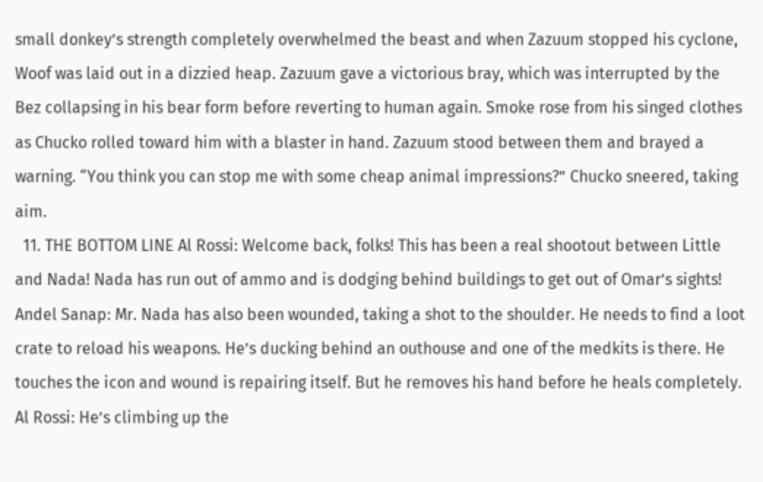small donkey’s strength completely overwhelmed the beast and when Zazuum stopped his cyclone, Woof was laid out in a dizzied heap. Zazuum gave a victorious bray, which was interrupted by the Bez collapsing in his bear form before reverting to human again. Smoke rose from his singed clothes as Chucko rolled toward him with a blaster in hand. Zazuum stood between them and brayed a warning. “You think you can stop me with some cheap animal impressions?” Chucko sneered, taking aim.
  11. THE BOTTOM LINE Al Rossi: Welcome back, folks! This has been a real shootout between Little and Nada! Nada has run out of ammo and is dodging behind buildings to get out of Omar’s sights! Andel Sanap: Mr. Nada has also been wounded, taking a shot to the shoulder. He needs to find a loot crate to reload his weapons. He’s ducking behind an outhouse and one of the medkits is there. He touches the icon and wound is repairing itself. But he removes his hand before he heals completely. Al Rossi: He’s climbing up the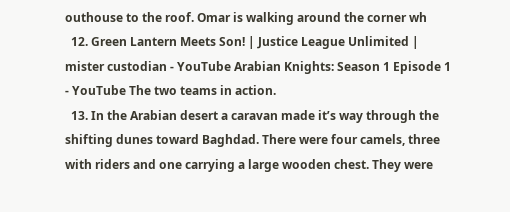outhouse to the roof. Omar is walking around the corner wh
  12. Green Lantern Meets Son! | Justice League Unlimited | mister custodian - YouTube Arabian Knights: Season 1 Episode 1 - YouTube The two teams in action.
  13. In the Arabian desert a caravan made it’s way through the shifting dunes toward Baghdad. There were four camels, three with riders and one carrying a large wooden chest. They were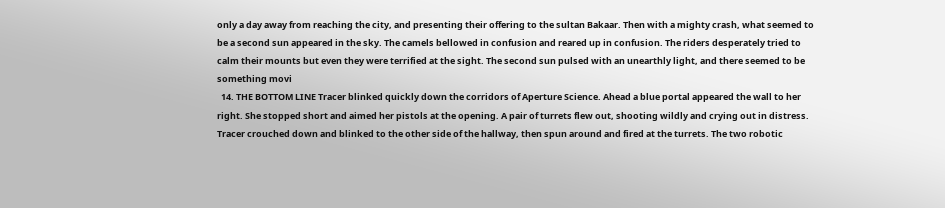only a day away from reaching the city, and presenting their offering to the sultan Bakaar. Then with a mighty crash, what seemed to be a second sun appeared in the sky. The camels bellowed in confusion and reared up in confusion. The riders desperately tried to calm their mounts but even they were terrified at the sight. The second sun pulsed with an unearthly light, and there seemed to be something movi
  14. THE BOTTOM LINE Tracer blinked quickly down the corridors of Aperture Science. Ahead a blue portal appeared the wall to her right. She stopped short and aimed her pistols at the opening. A pair of turrets flew out, shooting wildly and crying out in distress. Tracer crouched down and blinked to the other side of the hallway, then spun around and fired at the turrets. The two robotic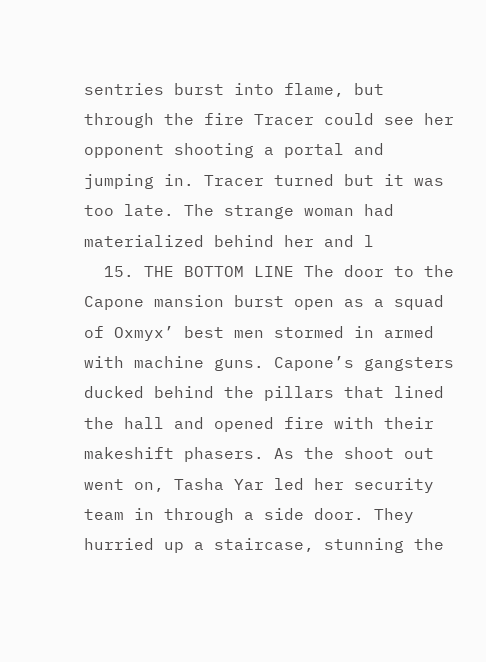sentries burst into flame, but through the fire Tracer could see her opponent shooting a portal and jumping in. Tracer turned but it was too late. The strange woman had materialized behind her and l
  15. THE BOTTOM LINE The door to the Capone mansion burst open as a squad of Oxmyx’ best men stormed in armed with machine guns. Capone’s gangsters ducked behind the pillars that lined the hall and opened fire with their makeshift phasers. As the shoot out went on, Tasha Yar led her security team in through a side door. They hurried up a staircase, stunning the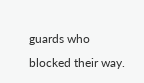guards who blocked their way.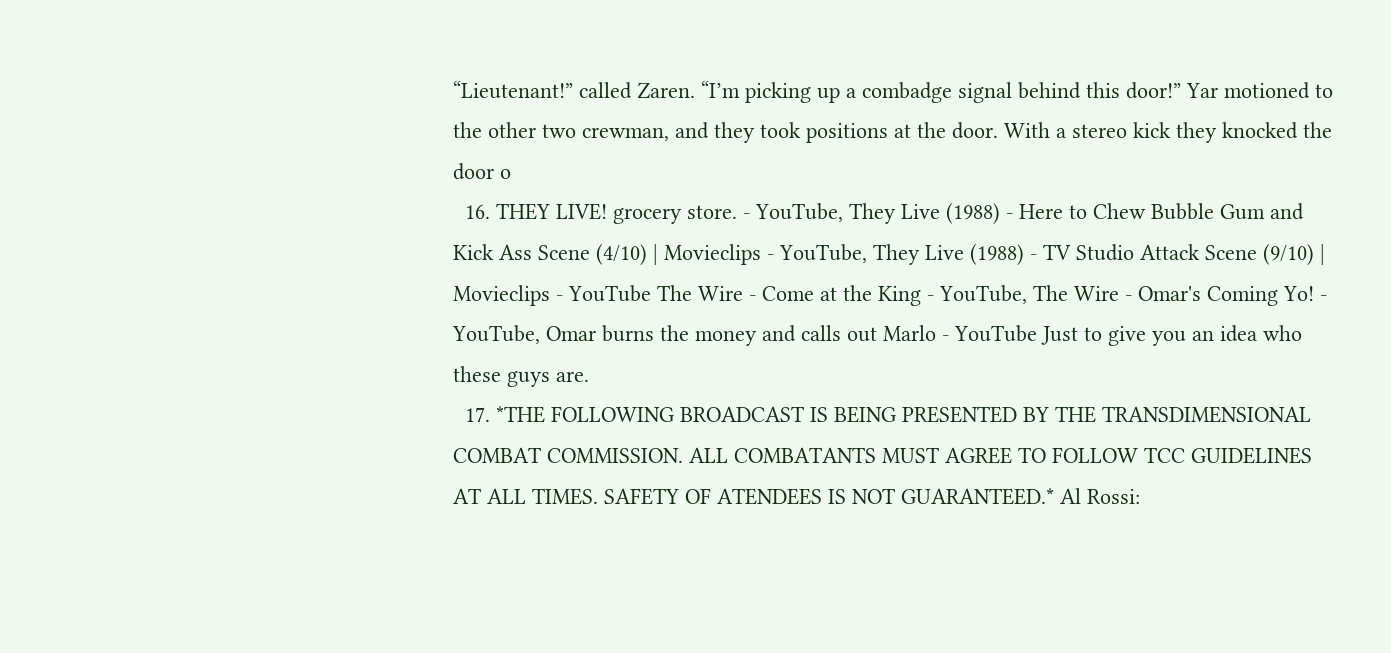“Lieutenant!” called Zaren. “I’m picking up a combadge signal behind this door!” Yar motioned to the other two crewman, and they took positions at the door. With a stereo kick they knocked the door o
  16. THEY LIVE! grocery store. - YouTube, They Live (1988) - Here to Chew Bubble Gum and Kick Ass Scene (4/10) | Movieclips - YouTube, They Live (1988) - TV Studio Attack Scene (9/10) | Movieclips - YouTube The Wire - Come at the King - YouTube, The Wire - Omar's Coming Yo! - YouTube, Omar burns the money and calls out Marlo - YouTube Just to give you an idea who these guys are.
  17. *THE FOLLOWING BROADCAST IS BEING PRESENTED BY THE TRANSDIMENSIONAL COMBAT COMMISSION. ALL COMBATANTS MUST AGREE TO FOLLOW TCC GUIDELINES AT ALL TIMES. SAFETY OF ATENDEES IS NOT GUARANTEED.* Al Rossi: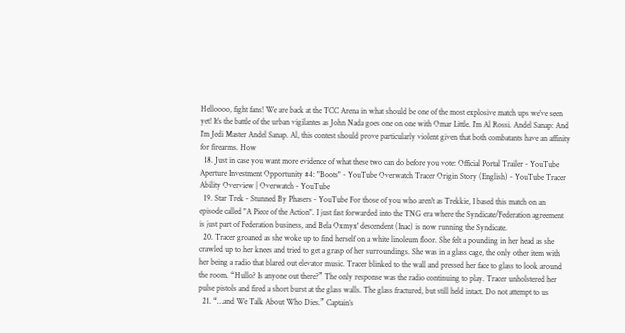Helloooo, fight fans! We are back at the TCC Arena in what should be one of the most explosive match ups we’ve seen yet! It’s the battle of the urban vigilantes as John Nada goes one on one with Omar Little. I’m Al Rossi. Andel Sanap: And I’m Jedi Master Andel Sanap. Al, this contest should prove particularly violent given that both combatants have an affinity for firearms. How
  18. Just in case you want more evidence of what these two can do before you vote: Official Portal Trailer - YouTube Aperture Investment Opportunity #4: "Boots" - YouTube Overwatch Tracer Origin Story (English) - YouTube Tracer Ability Overview | Overwatch - YouTube
  19. Star Trek - Stunned By Phasers - YouTube For those of you who aren't as Trekkie, I based this match on an episode called "A Piece of the Action". I just fast forwarded into the TNG era where the Syndicate/Federation agreement is just part of Federation business, and Bela Oxmyx' descendent (Inac) is now running the Syndicate.
  20. Tracer groaned as she woke up to find herself on a white linoleum floor. She felt a pounding in her head as she crawled up to her knees and tried to get a grasp of her surroundings. She was in a glass cage, the only other item with her being a radio that blared out elevator music. Tracer blinked to the wall and pressed her face to glass to look around the room. “Hullo? Is anyone out there?” The only response was the radio continuing to play. Tracer unholstered her pulse pistols and fired a short burst at the glass walls. The glass fractured, but still held intact. Do not attempt to us
  21. “…and We Talk About Who Dies.” Captain’s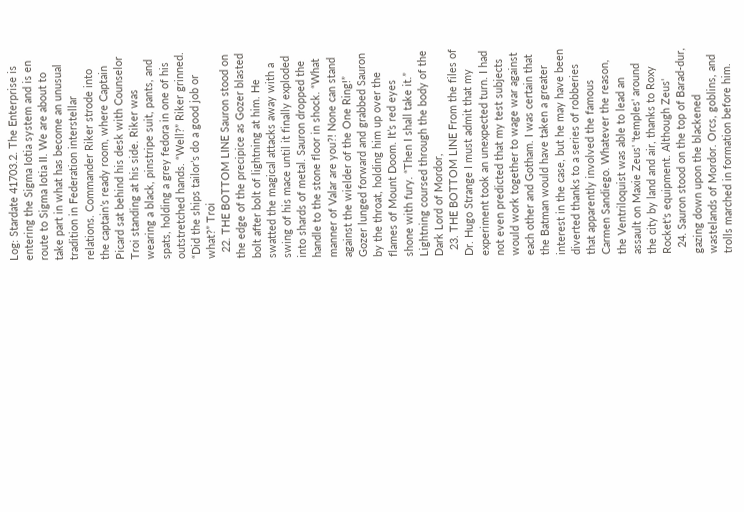Log: Stardate 41703.2. The Enterprise is entering the Sigma Iotia system and is en route to Sigma Iotia II. We are about to take part in what has become an unusual tradition in Federation interstellar relations. Commander Riker strode into the captain’s ready room, where Captain Picard sat behind his desk with Counselor Troi standing at his side. Riker was wearing a black, pinstripe suit, pants, and spats, holding a grey fedora in one of his outstretched hands. “Well?” Riker grinned. “Did the ships tailor’s do a good job or what?” Troi
  22. THE BOTTOM LINE Sauron stood on the edge of the precipice as Gozer blasted bolt after bolt of lightning at him. He swatted the magical attacks away with a swing of his mace until it finally exploded into shards of metal. Sauron dropped the handle to the stone floor in shock. “What manner of Valar are you?! None can stand against the wielder of the One Ring!” Gozer lunged forward and grabbed Sauron by the throat, holding him up over the flames of Mount Doom. It’s red eyes shone with fury. “Then I shall take it.” Lightning coursed through the body of the Dark Lord of Mordor,
  23. THE BOTTOM LINE From the files of Dr. Hugo Strange I must admit that my experiment took an unexpected turn. I had not even predicted that my test subjects would work together to wage war against each other and Gotham. I was certain that the Batman would have taken a greater interest in the case, but he may have been diverted thanks to a series of robberies that apparently involved the famous Carmen Sandiego. Whatever the reason, the Ventriloquist was able to lead an assault on Maxie Zeus' 'temples' around the city by land and air, thanks to Roxy Rocket's equipment. Although Zeus'
  24. Sauron stood on the top of Barad-dur, gazing down upon the blackened wastelands of Mordor. Orcs, goblins, and trolls marched in formation before him.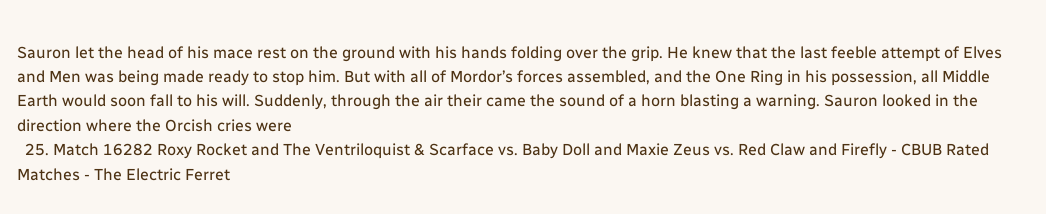Sauron let the head of his mace rest on the ground with his hands folding over the grip. He knew that the last feeble attempt of Elves and Men was being made ready to stop him. But with all of Mordor’s forces assembled, and the One Ring in his possession, all Middle Earth would soon fall to his will. Suddenly, through the air their came the sound of a horn blasting a warning. Sauron looked in the direction where the Orcish cries were
  25. Match 16282 Roxy Rocket and The Ventriloquist & Scarface vs. Baby Doll and Maxie Zeus vs. Red Claw and Firefly - CBUB Rated Matches - The Electric Ferret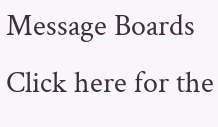Message Boards Click here for the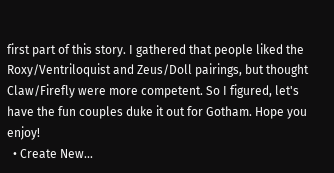first part of this story. I gathered that people liked the Roxy/Ventriloquist and Zeus/Doll pairings, but thought Claw/Firefly were more competent. So I figured, let's have the fun couples duke it out for Gotham. Hope you enjoy!
  • Create New...